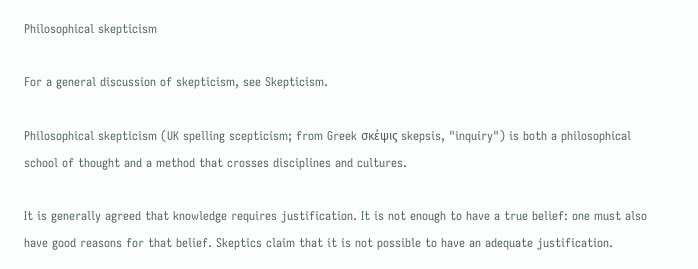Philosophical skepticism

For a general discussion of skepticism, see Skepticism.

Philosophical skepticism (UK spelling scepticism; from Greek σκέψις skepsis, "inquiry") is both a philosophical school of thought and a method that crosses disciplines and cultures.

It is generally agreed that knowledge requires justification. It is not enough to have a true belief: one must also have good reasons for that belief. Skeptics claim that it is not possible to have an adequate justification.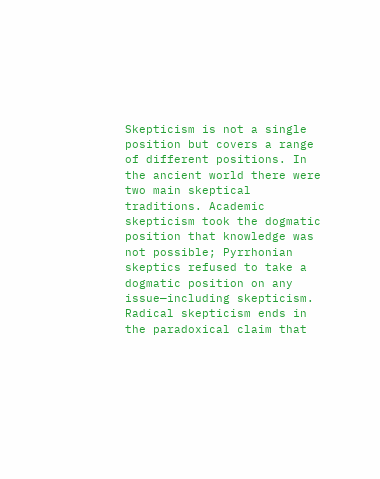Skepticism is not a single position but covers a range of different positions. In the ancient world there were two main skeptical traditions. Academic skepticism took the dogmatic position that knowledge was not possible; Pyrrhonian skeptics refused to take a dogmatic position on any issue—including skepticism. Radical skepticism ends in the paradoxical claim that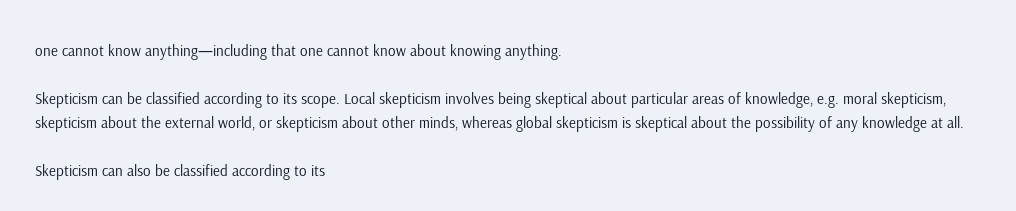one cannot know anything—including that one cannot know about knowing anything.

Skepticism can be classified according to its scope. Local skepticism involves being skeptical about particular areas of knowledge, e.g. moral skepticism, skepticism about the external world, or skepticism about other minds, whereas global skepticism is skeptical about the possibility of any knowledge at all.

Skepticism can also be classified according to its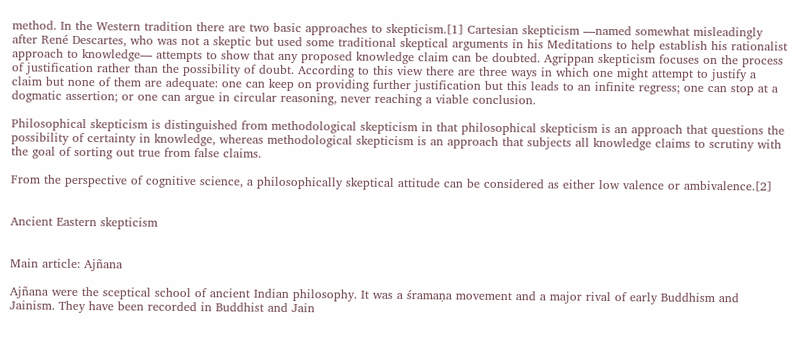method. In the Western tradition there are two basic approaches to skepticism.[1] Cartesian skepticism —named somewhat misleadingly after René Descartes, who was not a skeptic but used some traditional skeptical arguments in his Meditations to help establish his rationalist approach to knowledge— attempts to show that any proposed knowledge claim can be doubted. Agrippan skepticism focuses on the process of justification rather than the possibility of doubt. According to this view there are three ways in which one might attempt to justify a claim but none of them are adequate: one can keep on providing further justification but this leads to an infinite regress; one can stop at a dogmatic assertion; or one can argue in circular reasoning, never reaching a viable conclusion.

Philosophical skepticism is distinguished from methodological skepticism in that philosophical skepticism is an approach that questions the possibility of certainty in knowledge, whereas methodological skepticism is an approach that subjects all knowledge claims to scrutiny with the goal of sorting out true from false claims.

From the perspective of cognitive science, a philosophically skeptical attitude can be considered as either low valence or ambivalence.[2]


Ancient Eastern skepticism


Main article: Ajñana

Ajñana were the sceptical school of ancient Indian philosophy. It was a śramaṇa movement and a major rival of early Buddhism and Jainism. They have been recorded in Buddhist and Jain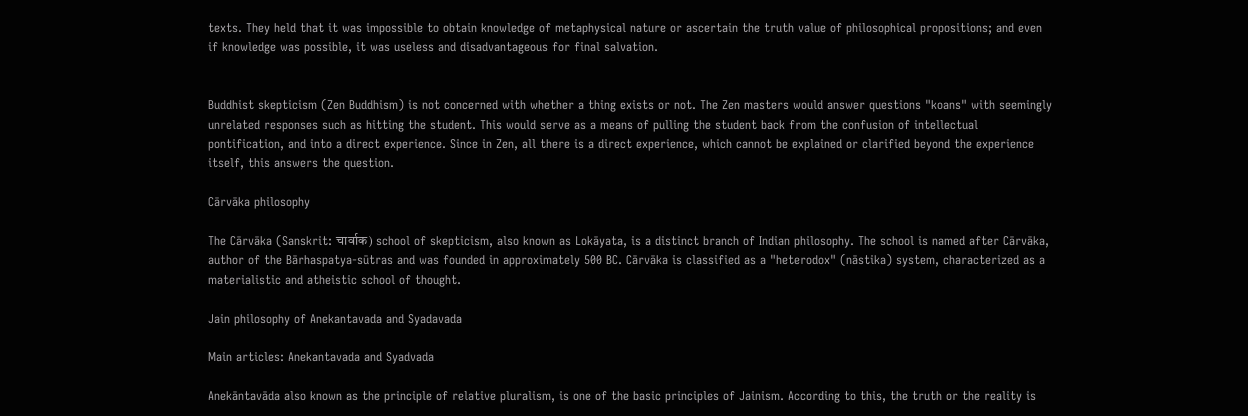texts. They held that it was impossible to obtain knowledge of metaphysical nature or ascertain the truth value of philosophical propositions; and even if knowledge was possible, it was useless and disadvantageous for final salvation.


Buddhist skepticism (Zen Buddhism) is not concerned with whether a thing exists or not. The Zen masters would answer questions "koans" with seemingly unrelated responses such as hitting the student. This would serve as a means of pulling the student back from the confusion of intellectual pontification, and into a direct experience. Since in Zen, all there is a direct experience, which cannot be explained or clarified beyond the experience itself, this answers the question.

Cārvāka philosophy

The Cārvāka (Sanskrit: चार्वाक) school of skepticism, also known as Lokāyata, is a distinct branch of Indian philosophy. The school is named after Cārvāka, author of the Bārhaspatya-sūtras and was founded in approximately 500 BC. Cārvāka is classified as a "heterodox" (nāstika) system, characterized as a materialistic and atheistic school of thought.

Jain philosophy of Anekantavada and Syadavada

Main articles: Anekantavada and Syadvada

Anekāntavāda also known as the principle of relative pluralism, is one of the basic principles of Jainism. According to this, the truth or the reality is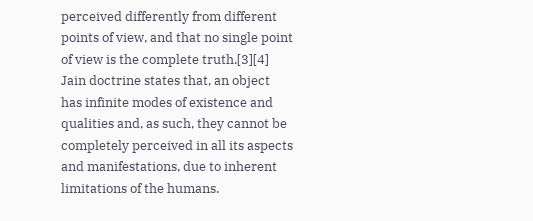perceived differently from different points of view, and that no single point of view is the complete truth.[3][4] Jain doctrine states that, an object has infinite modes of existence and qualities and, as such, they cannot be completely perceived in all its aspects and manifestations, due to inherent limitations of the humans.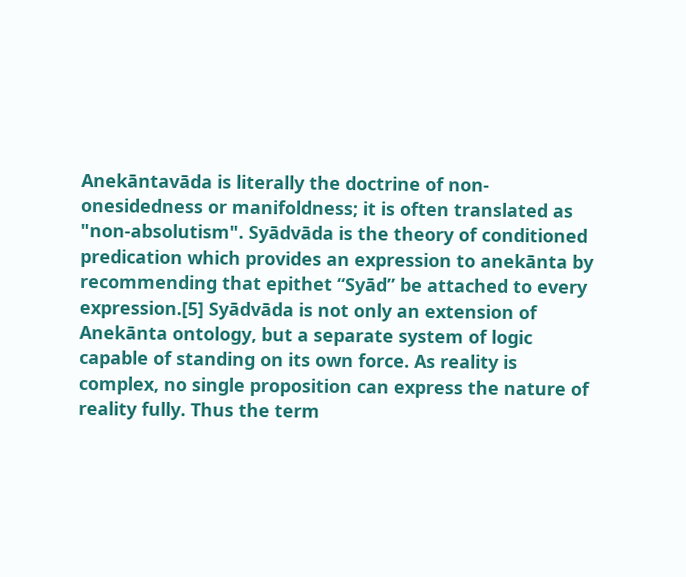Anekāntavāda is literally the doctrine of non-onesidedness or manifoldness; it is often translated as "non-absolutism". Syādvāda is the theory of conditioned predication which provides an expression to anekānta by recommending that epithet “Syād” be attached to every expression.[5] Syādvāda is not only an extension of Anekānta ontology, but a separate system of logic capable of standing on its own force. As reality is complex, no single proposition can express the nature of reality fully. Thus the term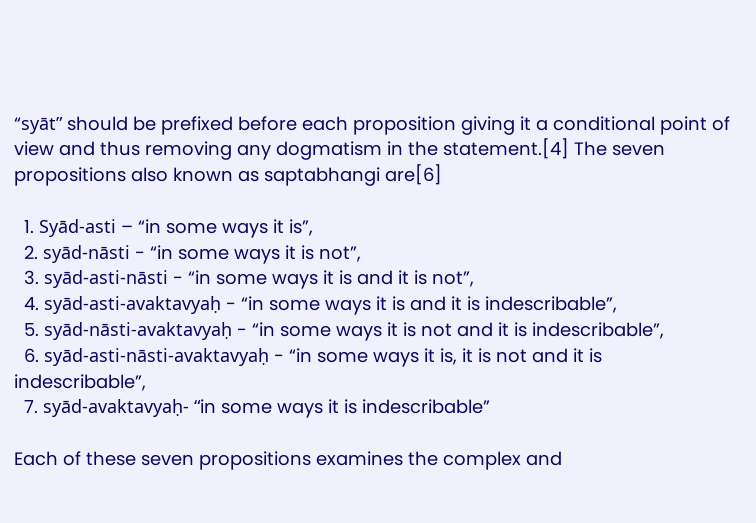“syāt” should be prefixed before each proposition giving it a conditional point of view and thus removing any dogmatism in the statement.[4] The seven propositions also known as saptabhangi are[6]

  1. Syād-asti – “in some ways it is”,
  2. syād-nāsti - “in some ways it is not”,
  3. syād-asti-nāsti - “in some ways it is and it is not”,
  4. syād-asti-avaktavyaḥ - “in some ways it is and it is indescribable”,
  5. syād-nāsti-avaktavyaḥ - “in some ways it is not and it is indescribable”,
  6. syād-asti-nāsti-avaktavyaḥ - “in some ways it is, it is not and it is indescribable”,
  7. syād-avaktavyaḥ- “in some ways it is indescribable”

Each of these seven propositions examines the complex and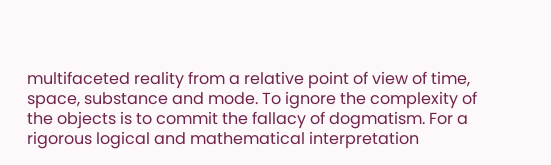multifaceted reality from a relative point of view of time, space, substance and mode. To ignore the complexity of the objects is to commit the fallacy of dogmatism. For a rigorous logical and mathematical interpretation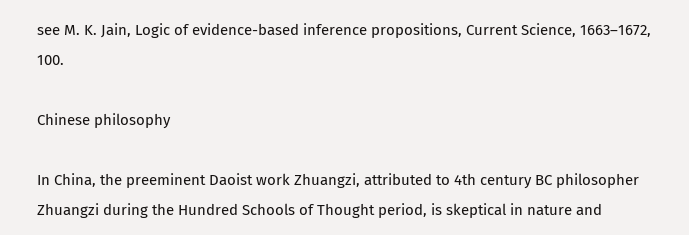see M. K. Jain, Logic of evidence-based inference propositions, Current Science, 1663–1672, 100.

Chinese philosophy

In China, the preeminent Daoist work Zhuangzi, attributed to 4th century BC philosopher Zhuangzi during the Hundred Schools of Thought period, is skeptical in nature and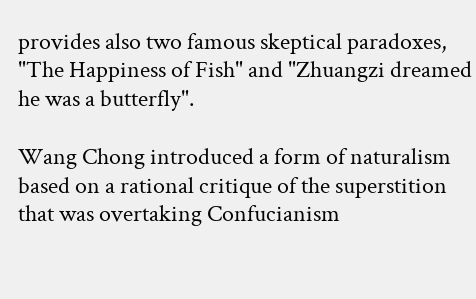provides also two famous skeptical paradoxes, "The Happiness of Fish" and "Zhuangzi dreamed he was a butterfly".

Wang Chong introduced a form of naturalism based on a rational critique of the superstition that was overtaking Confucianism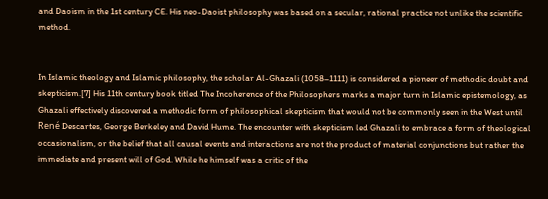and Daoism in the 1st century CE. His neo-Daoist philosophy was based on a secular, rational practice not unlike the scientific method.


In Islamic theology and Islamic philosophy, the scholar Al-Ghazali (1058–1111) is considered a pioneer of methodic doubt and skepticism.[7] His 11th century book titled The Incoherence of the Philosophers marks a major turn in Islamic epistemology, as Ghazali effectively discovered a methodic form of philosophical skepticism that would not be commonly seen in the West until René Descartes, George Berkeley and David Hume. The encounter with skepticism led Ghazali to embrace a form of theological occasionalism, or the belief that all causal events and interactions are not the product of material conjunctions but rather the immediate and present will of God. While he himself was a critic of the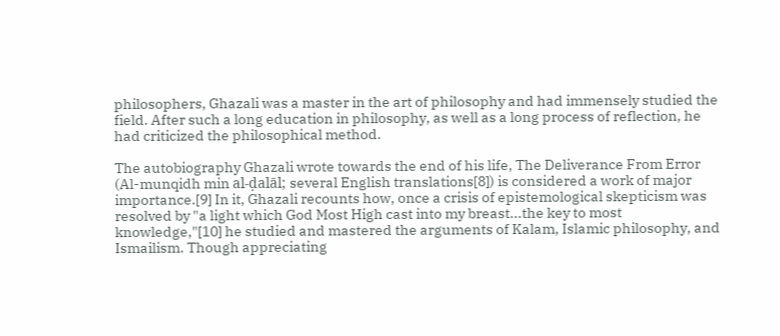philosophers, Ghazali was a master in the art of philosophy and had immensely studied the field. After such a long education in philosophy, as well as a long process of reflection, he had criticized the philosophical method.

The autobiography Ghazali wrote towards the end of his life, The Deliverance From Error (Al-munqidh min al-ḍalāl; several English translations[8]) is considered a work of major importance.[9] In it, Ghazali recounts how, once a crisis of epistemological skepticism was resolved by "a light which God Most High cast into my breast...the key to most knowledge,"[10] he studied and mastered the arguments of Kalam, Islamic philosophy, and Ismailism. Though appreciating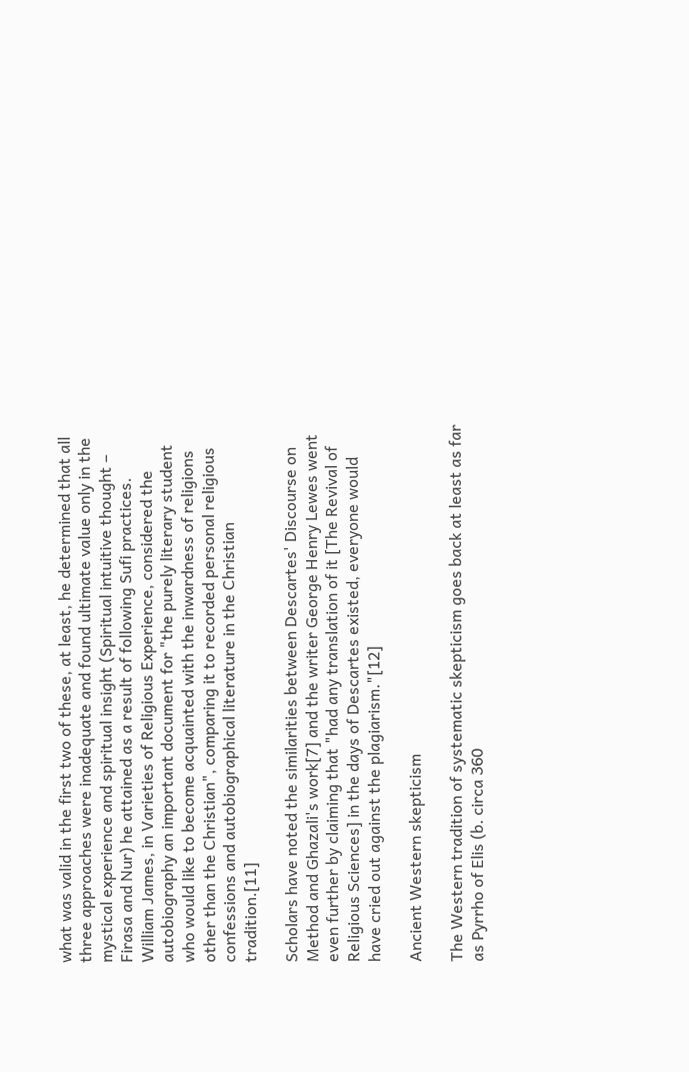what was valid in the first two of these, at least, he determined that all three approaches were inadequate and found ultimate value only in the mystical experience and spiritual insight (Spiritual intuitive thought – Firasa and Nur) he attained as a result of following Sufi practices. William James, in Varieties of Religious Experience, considered the autobiography an important document for "the purely literary student who would like to become acquainted with the inwardness of religions other than the Christian", comparing it to recorded personal religious confessions and autobiographical literature in the Christian tradition.[11]

Scholars have noted the similarities between Descartes' Discourse on Method and Ghazali's work[7] and the writer George Henry Lewes went even further by claiming that "had any translation of it [The Revival of Religious Sciences] in the days of Descartes existed, everyone would have cried out against the plagiarism."[12]

Ancient Western skepticism

The Western tradition of systematic skepticism goes back at least as far as Pyrrho of Elis (b. circa 360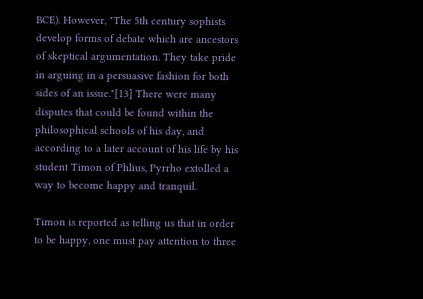BCE). However, "The 5th century sophists develop forms of debate which are ancestors of skeptical argumentation. They take pride in arguing in a persuasive fashion for both sides of an issue."[13] There were many disputes that could be found within the philosophical schools of his day, and according to a later account of his life by his student Timon of Phlius, Pyrrho extolled a way to become happy and tranquil.

Timon is reported as telling us that in order to be happy, one must pay attention to three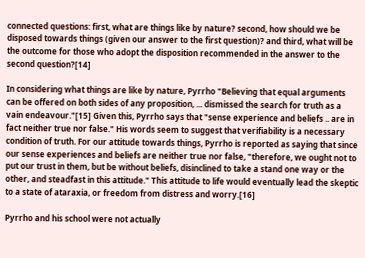connected questions: first, what are things like by nature? second, how should we be disposed towards things (given our answer to the first question)? and third, what will be the outcome for those who adopt the disposition recommended in the answer to the second question?[14]

In considering what things are like by nature, Pyrrho "Believing that equal arguments can be offered on both sides of any proposition, ... dismissed the search for truth as a vain endeavour."[15] Given this, Pyrrho says that "sense experience and beliefs .. are in fact neither true nor false." His words seem to suggest that verifiability is a necessary condition of truth. For our attitude towards things, Pyrrho is reported as saying that since our sense experiences and beliefs are neither true nor false, "therefore, we ought not to put our trust in them, but be without beliefs, disinclined to take a stand one way or the other, and steadfast in this attitude." This attitude to life would eventually lead the skeptic to a state of ataraxia, or freedom from distress and worry.[16]

Pyrrho and his school were not actually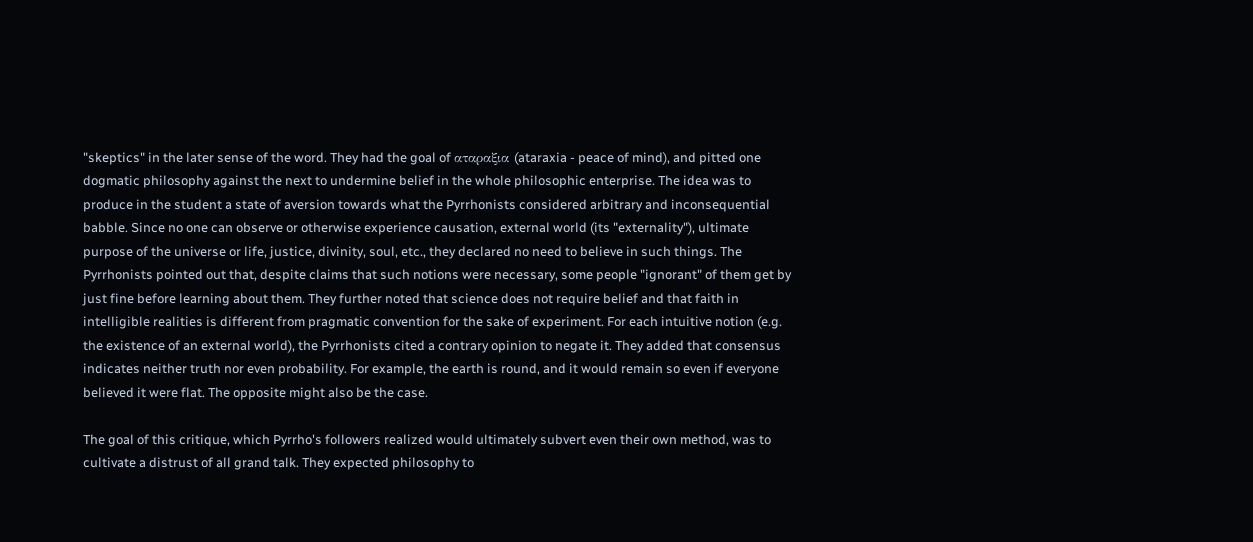"skeptics" in the later sense of the word. They had the goal of αταραξια (ataraxia - peace of mind), and pitted one dogmatic philosophy against the next to undermine belief in the whole philosophic enterprise. The idea was to produce in the student a state of aversion towards what the Pyrrhonists considered arbitrary and inconsequential babble. Since no one can observe or otherwise experience causation, external world (its "externality"), ultimate purpose of the universe or life, justice, divinity, soul, etc., they declared no need to believe in such things. The Pyrrhonists pointed out that, despite claims that such notions were necessary, some people "ignorant" of them get by just fine before learning about them. They further noted that science does not require belief and that faith in intelligible realities is different from pragmatic convention for the sake of experiment. For each intuitive notion (e.g. the existence of an external world), the Pyrrhonists cited a contrary opinion to negate it. They added that consensus indicates neither truth nor even probability. For example, the earth is round, and it would remain so even if everyone believed it were flat. The opposite might also be the case.

The goal of this critique, which Pyrrho's followers realized would ultimately subvert even their own method, was to cultivate a distrust of all grand talk. They expected philosophy to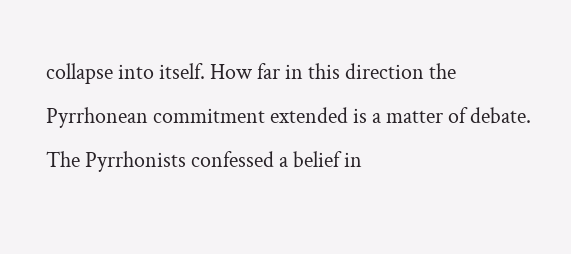collapse into itself. How far in this direction the Pyrrhonean commitment extended is a matter of debate. The Pyrrhonists confessed a belief in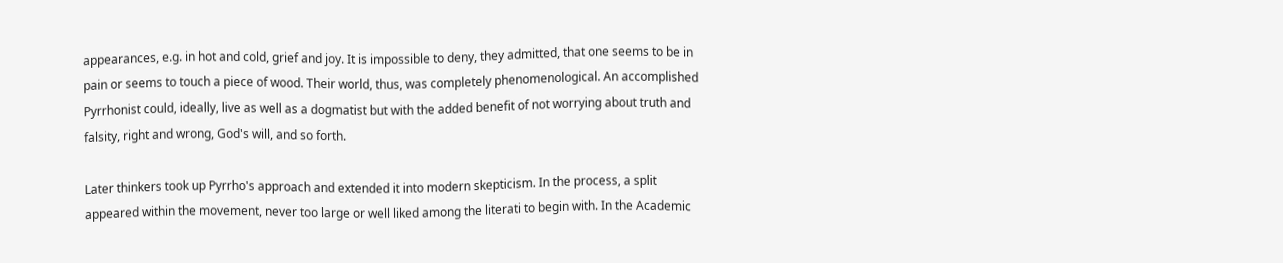appearances, e.g. in hot and cold, grief and joy. It is impossible to deny, they admitted, that one seems to be in pain or seems to touch a piece of wood. Their world, thus, was completely phenomenological. An accomplished Pyrrhonist could, ideally, live as well as a dogmatist but with the added benefit of not worrying about truth and falsity, right and wrong, God's will, and so forth.

Later thinkers took up Pyrrho's approach and extended it into modern skepticism. In the process, a split appeared within the movement, never too large or well liked among the literati to begin with. In the Academic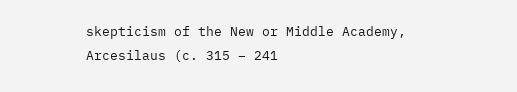skepticism of the New or Middle Academy, Arcesilaus (c. 315 – 241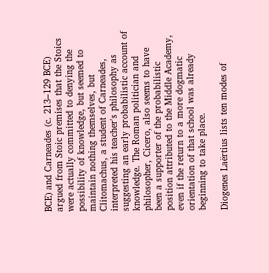BCE) and Carneades (c. 213–129 BCE) argued from Stoic premises that the Stoics were actually committed to denying the possibility of knowledge, but seemed to maintain nothing themselves, but Clitomachus, a student of Carneades, interpreted his teacher's philosophy as suggesting an early probabilistic account of knowledge. The Roman politician and philosopher, Cicero, also seems to have been a supporter of the probabilistic position attributed to the Middle Academy, even if the return to a more dogmatic orientation of that school was already beginning to take place.

Diogenes Laërtius lists ten modes of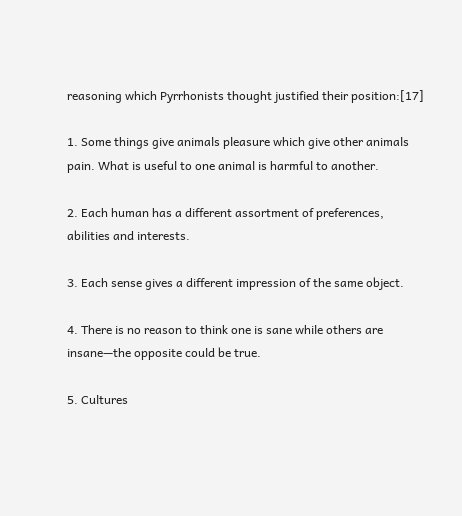reasoning which Pyrrhonists thought justified their position:[17]

1. Some things give animals pleasure which give other animals pain. What is useful to one animal is harmful to another.

2. Each human has a different assortment of preferences, abilities and interests.

3. Each sense gives a different impression of the same object.

4. There is no reason to think one is sane while others are insane—the opposite could be true.

5. Cultures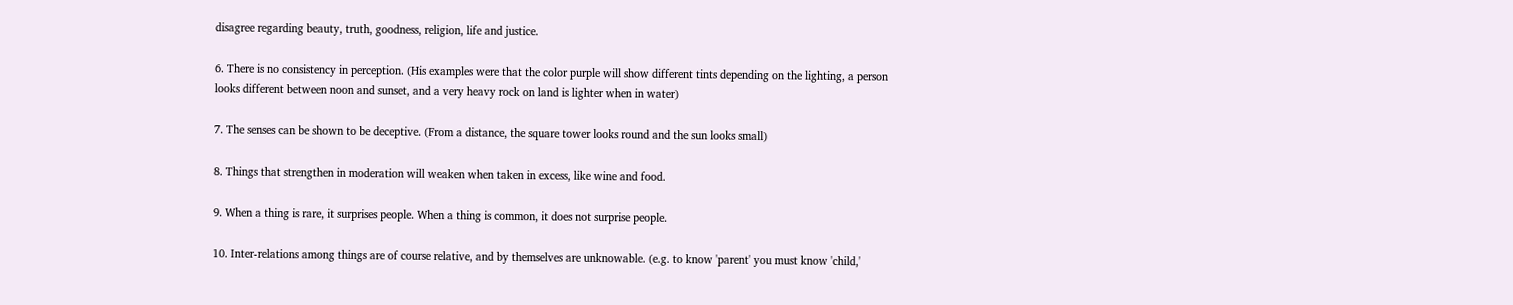disagree regarding beauty, truth, goodness, religion, life and justice.

6. There is no consistency in perception. (His examples were that the color purple will show different tints depending on the lighting, a person looks different between noon and sunset, and a very heavy rock on land is lighter when in water)

7. The senses can be shown to be deceptive. (From a distance, the square tower looks round and the sun looks small)

8. Things that strengthen in moderation will weaken when taken in excess, like wine and food.

9. When a thing is rare, it surprises people. When a thing is common, it does not surprise people.

10. Inter-relations among things are of course relative, and by themselves are unknowable. (e.g. to know 'parent' you must know 'child,'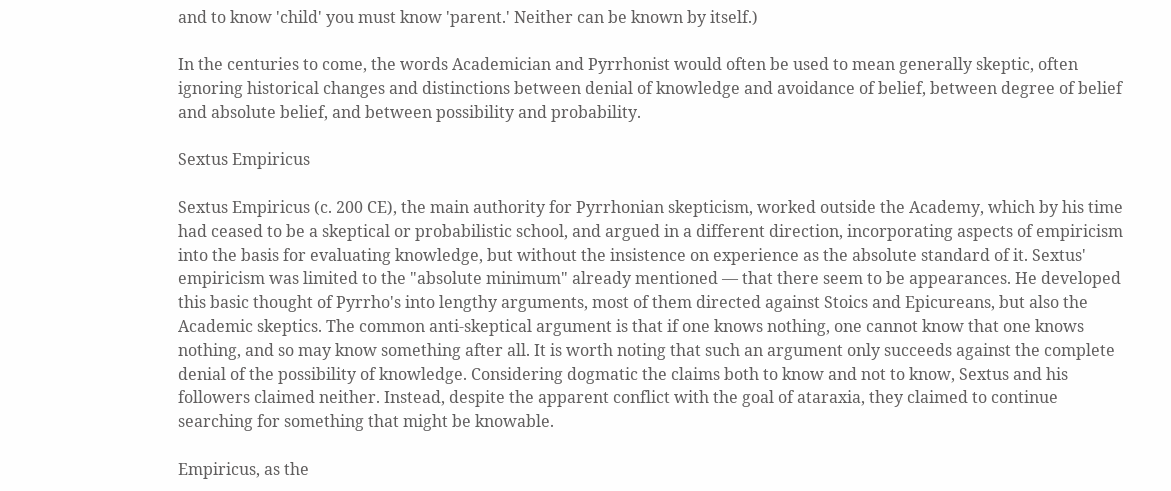and to know 'child' you must know 'parent.' Neither can be known by itself.)

In the centuries to come, the words Academician and Pyrrhonist would often be used to mean generally skeptic, often ignoring historical changes and distinctions between denial of knowledge and avoidance of belief, between degree of belief and absolute belief, and between possibility and probability.

Sextus Empiricus

Sextus Empiricus (c. 200 CE), the main authority for Pyrrhonian skepticism, worked outside the Academy, which by his time had ceased to be a skeptical or probabilistic school, and argued in a different direction, incorporating aspects of empiricism into the basis for evaluating knowledge, but without the insistence on experience as the absolute standard of it. Sextus' empiricism was limited to the "absolute minimum" already mentioned — that there seem to be appearances. He developed this basic thought of Pyrrho's into lengthy arguments, most of them directed against Stoics and Epicureans, but also the Academic skeptics. The common anti-skeptical argument is that if one knows nothing, one cannot know that one knows nothing, and so may know something after all. It is worth noting that such an argument only succeeds against the complete denial of the possibility of knowledge. Considering dogmatic the claims both to know and not to know, Sextus and his followers claimed neither. Instead, despite the apparent conflict with the goal of ataraxia, they claimed to continue searching for something that might be knowable.

Empiricus, as the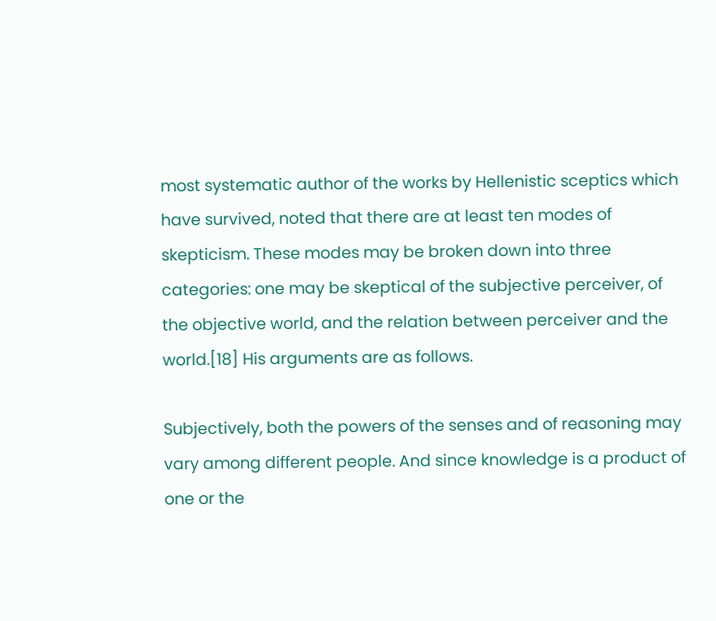most systematic author of the works by Hellenistic sceptics which have survived, noted that there are at least ten modes of skepticism. These modes may be broken down into three categories: one may be skeptical of the subjective perceiver, of the objective world, and the relation between perceiver and the world.[18] His arguments are as follows.

Subjectively, both the powers of the senses and of reasoning may vary among different people. And since knowledge is a product of one or the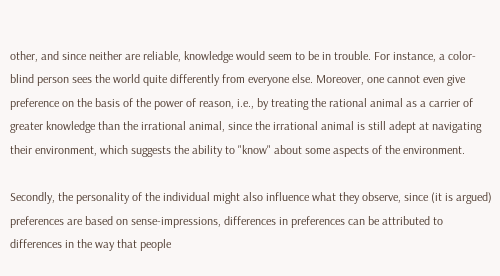other, and since neither are reliable, knowledge would seem to be in trouble. For instance, a color-blind person sees the world quite differently from everyone else. Moreover, one cannot even give preference on the basis of the power of reason, i.e., by treating the rational animal as a carrier of greater knowledge than the irrational animal, since the irrational animal is still adept at navigating their environment, which suggests the ability to "know" about some aspects of the environment.

Secondly, the personality of the individual might also influence what they observe, since (it is argued) preferences are based on sense-impressions, differences in preferences can be attributed to differences in the way that people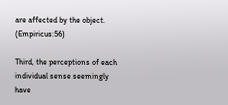are affected by the object. (Empiricus:56)

Third, the perceptions of each individual sense seemingly have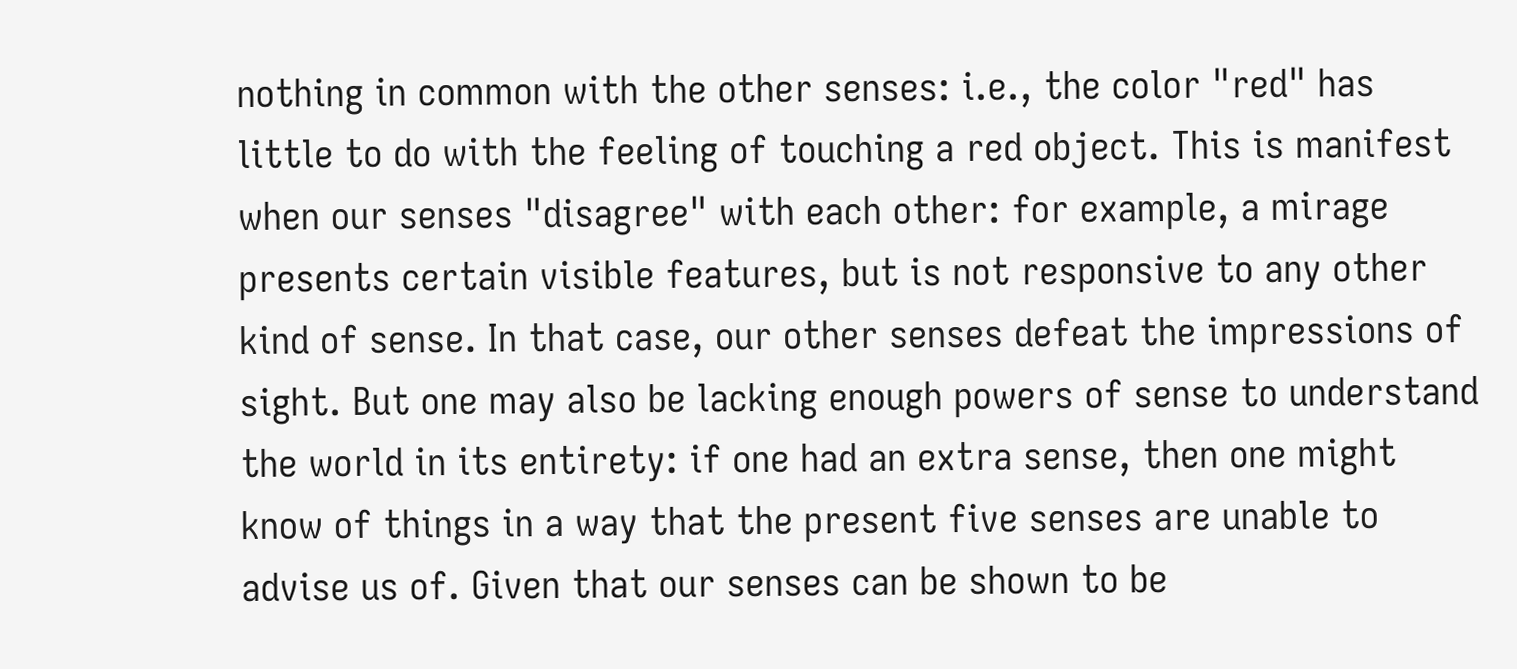nothing in common with the other senses: i.e., the color "red" has little to do with the feeling of touching a red object. This is manifest when our senses "disagree" with each other: for example, a mirage presents certain visible features, but is not responsive to any other kind of sense. In that case, our other senses defeat the impressions of sight. But one may also be lacking enough powers of sense to understand the world in its entirety: if one had an extra sense, then one might know of things in a way that the present five senses are unable to advise us of. Given that our senses can be shown to be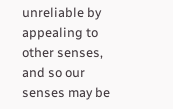unreliable by appealing to other senses, and so our senses may be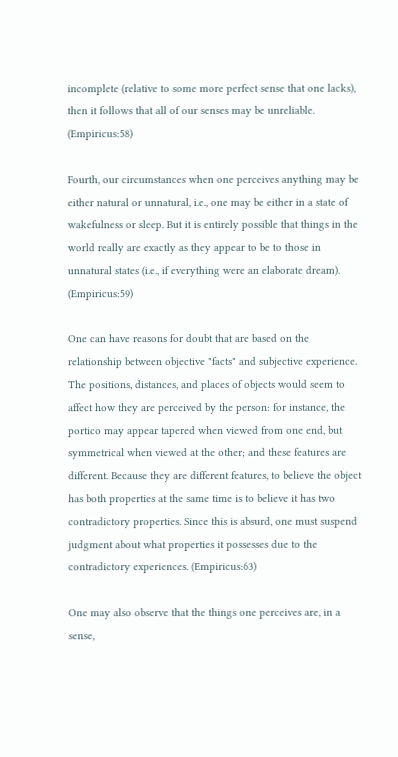incomplete (relative to some more perfect sense that one lacks), then it follows that all of our senses may be unreliable. (Empiricus:58)

Fourth, our circumstances when one perceives anything may be either natural or unnatural, i.e., one may be either in a state of wakefulness or sleep. But it is entirely possible that things in the world really are exactly as they appear to be to those in unnatural states (i.e., if everything were an elaborate dream). (Empiricus:59)

One can have reasons for doubt that are based on the relationship between objective "facts" and subjective experience. The positions, distances, and places of objects would seem to affect how they are perceived by the person: for instance, the portico may appear tapered when viewed from one end, but symmetrical when viewed at the other; and these features are different. Because they are different features, to believe the object has both properties at the same time is to believe it has two contradictory properties. Since this is absurd, one must suspend judgment about what properties it possesses due to the contradictory experiences. (Empiricus:63)

One may also observe that the things one perceives are, in a sense,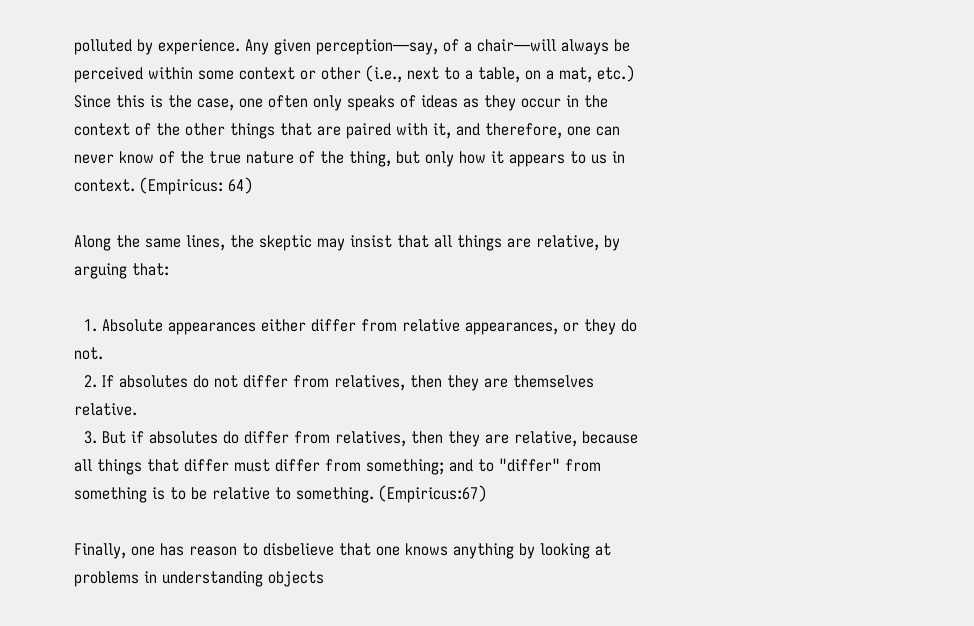polluted by experience. Any given perception—say, of a chair—will always be perceived within some context or other (i.e., next to a table, on a mat, etc.) Since this is the case, one often only speaks of ideas as they occur in the context of the other things that are paired with it, and therefore, one can never know of the true nature of the thing, but only how it appears to us in context. (Empiricus: 64)

Along the same lines, the skeptic may insist that all things are relative, by arguing that:

  1. Absolute appearances either differ from relative appearances, or they do not.
  2. If absolutes do not differ from relatives, then they are themselves relative.
  3. But if absolutes do differ from relatives, then they are relative, because all things that differ must differ from something; and to "differ" from something is to be relative to something. (Empiricus:67)

Finally, one has reason to disbelieve that one knows anything by looking at problems in understanding objects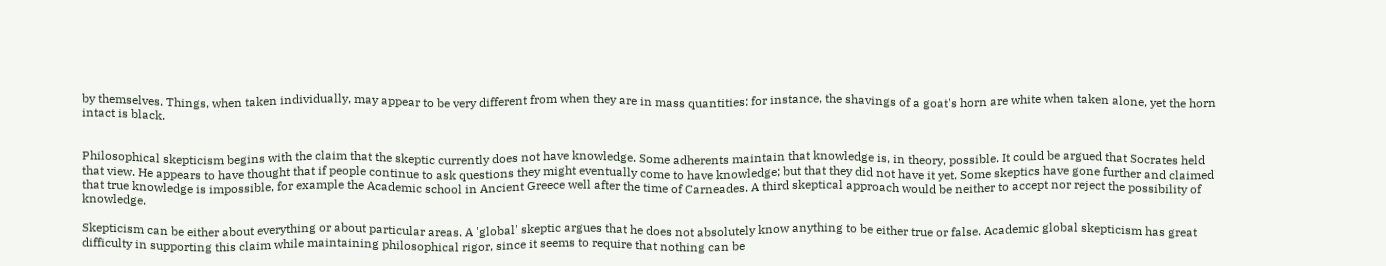by themselves. Things, when taken individually, may appear to be very different from when they are in mass quantities: for instance, the shavings of a goat's horn are white when taken alone, yet the horn intact is black.


Philosophical skepticism begins with the claim that the skeptic currently does not have knowledge. Some adherents maintain that knowledge is, in theory, possible. It could be argued that Socrates held that view. He appears to have thought that if people continue to ask questions they might eventually come to have knowledge; but that they did not have it yet. Some skeptics have gone further and claimed that true knowledge is impossible, for example the Academic school in Ancient Greece well after the time of Carneades. A third skeptical approach would be neither to accept nor reject the possibility of knowledge.

Skepticism can be either about everything or about particular areas. A 'global' skeptic argues that he does not absolutely know anything to be either true or false. Academic global skepticism has great difficulty in supporting this claim while maintaining philosophical rigor, since it seems to require that nothing can be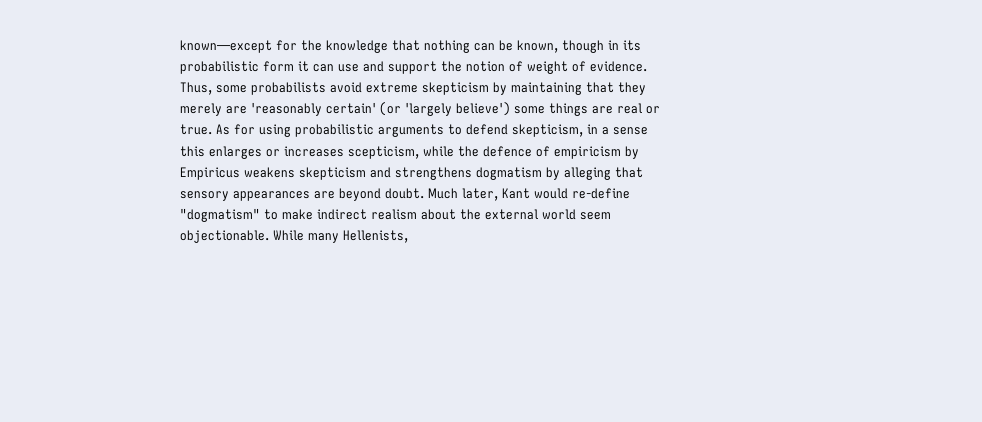known—except for the knowledge that nothing can be known, though in its probabilistic form it can use and support the notion of weight of evidence. Thus, some probabilists avoid extreme skepticism by maintaining that they merely are 'reasonably certain' (or 'largely believe') some things are real or true. As for using probabilistic arguments to defend skepticism, in a sense this enlarges or increases scepticism, while the defence of empiricism by Empiricus weakens skepticism and strengthens dogmatism by alleging that sensory appearances are beyond doubt. Much later, Kant would re-define "dogmatism" to make indirect realism about the external world seem objectionable. While many Hellenists,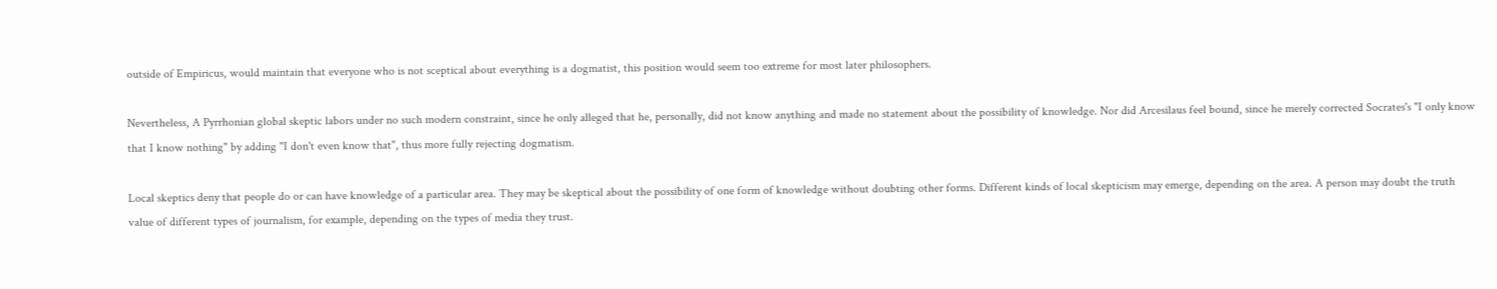outside of Empiricus, would maintain that everyone who is not sceptical about everything is a dogmatist, this position would seem too extreme for most later philosophers.

Nevertheless, A Pyrrhonian global skeptic labors under no such modern constraint, since he only alleged that he, personally, did not know anything and made no statement about the possibility of knowledge. Nor did Arcesilaus feel bound, since he merely corrected Socrates's "I only know that I know nothing" by adding "I don't even know that", thus more fully rejecting dogmatism.

Local skeptics deny that people do or can have knowledge of a particular area. They may be skeptical about the possibility of one form of knowledge without doubting other forms. Different kinds of local skepticism may emerge, depending on the area. A person may doubt the truth value of different types of journalism, for example, depending on the types of media they trust.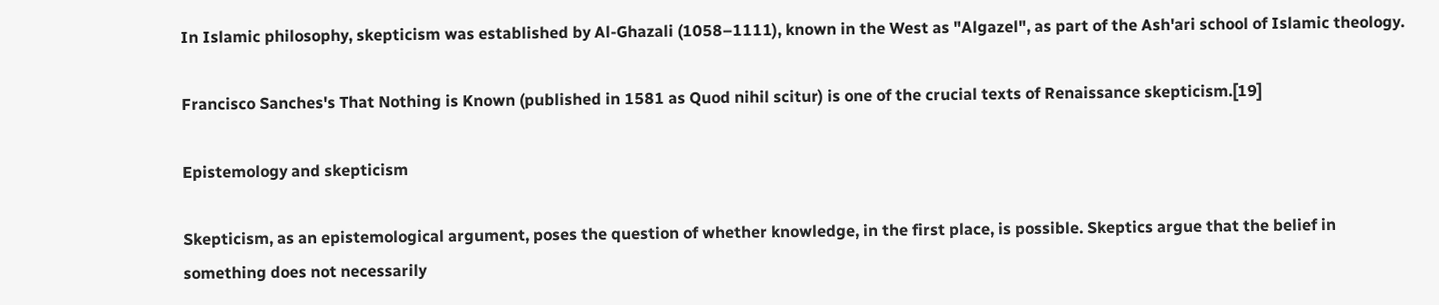In Islamic philosophy, skepticism was established by Al-Ghazali (1058–1111), known in the West as "Algazel", as part of the Ash'ari school of Islamic theology.

Francisco Sanches's That Nothing is Known (published in 1581 as Quod nihil scitur) is one of the crucial texts of Renaissance skepticism.[19]

Epistemology and skepticism

Skepticism, as an epistemological argument, poses the question of whether knowledge, in the first place, is possible. Skeptics argue that the belief in something does not necessarily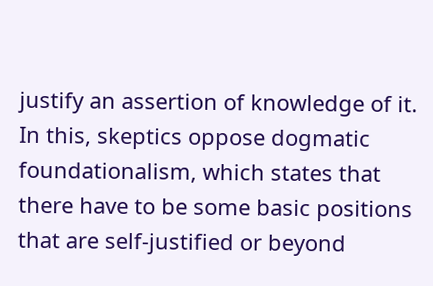justify an assertion of knowledge of it. In this, skeptics oppose dogmatic foundationalism, which states that there have to be some basic positions that are self-justified or beyond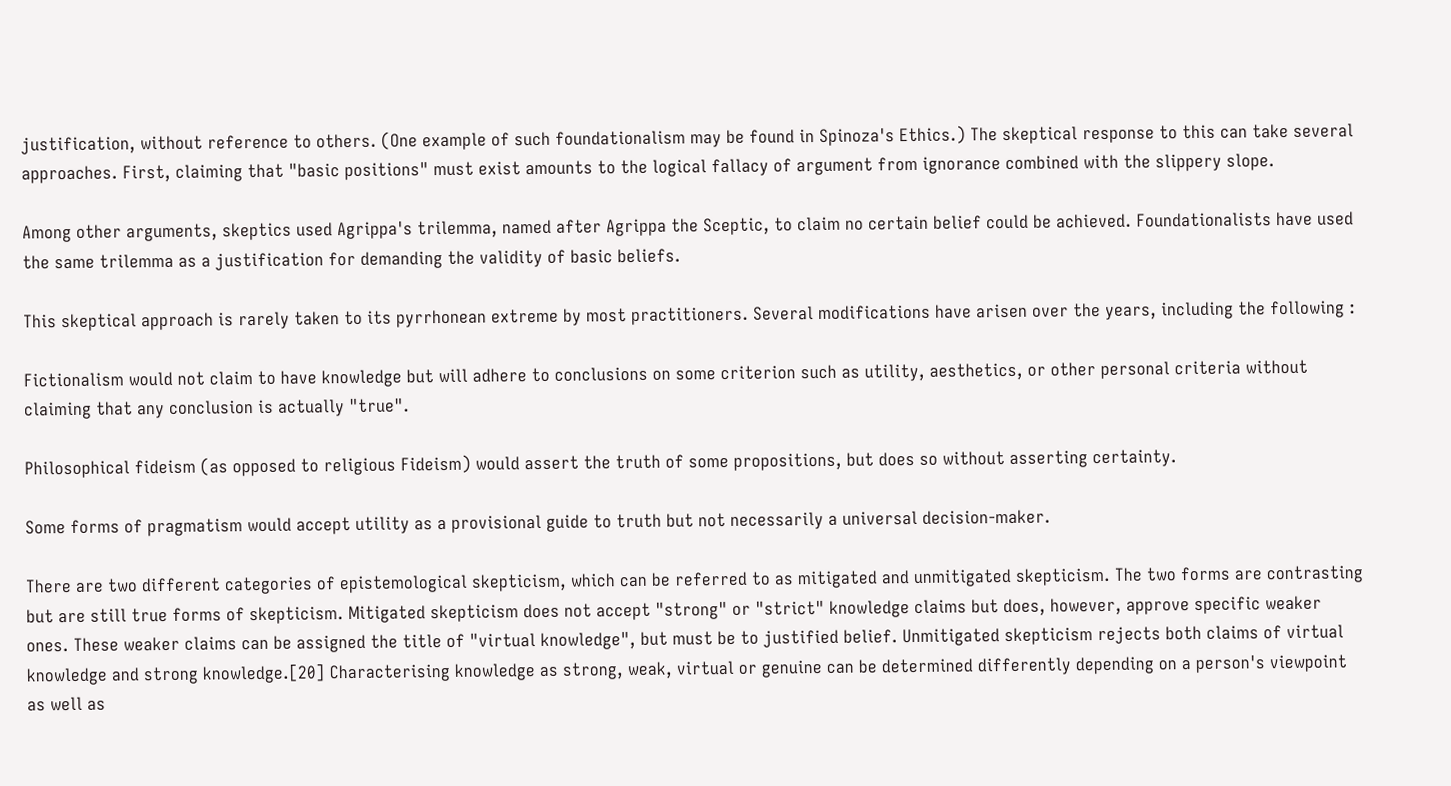justification, without reference to others. (One example of such foundationalism may be found in Spinoza's Ethics.) The skeptical response to this can take several approaches. First, claiming that "basic positions" must exist amounts to the logical fallacy of argument from ignorance combined with the slippery slope.

Among other arguments, skeptics used Agrippa's trilemma, named after Agrippa the Sceptic, to claim no certain belief could be achieved. Foundationalists have used the same trilemma as a justification for demanding the validity of basic beliefs.

This skeptical approach is rarely taken to its pyrrhonean extreme by most practitioners. Several modifications have arisen over the years, including the following :

Fictionalism would not claim to have knowledge but will adhere to conclusions on some criterion such as utility, aesthetics, or other personal criteria without claiming that any conclusion is actually "true".

Philosophical fideism (as opposed to religious Fideism) would assert the truth of some propositions, but does so without asserting certainty.

Some forms of pragmatism would accept utility as a provisional guide to truth but not necessarily a universal decision-maker.

There are two different categories of epistemological skepticism, which can be referred to as mitigated and unmitigated skepticism. The two forms are contrasting but are still true forms of skepticism. Mitigated skepticism does not accept "strong" or "strict" knowledge claims but does, however, approve specific weaker ones. These weaker claims can be assigned the title of "virtual knowledge", but must be to justified belief. Unmitigated skepticism rejects both claims of virtual knowledge and strong knowledge.[20] Characterising knowledge as strong, weak, virtual or genuine can be determined differently depending on a person's viewpoint as well as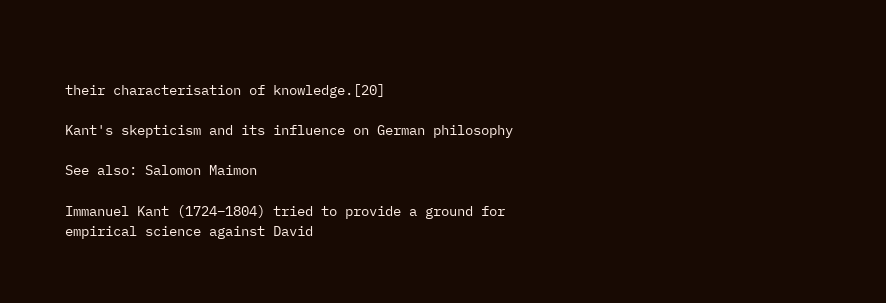their characterisation of knowledge.[20]

Kant's skepticism and its influence on German philosophy

See also: Salomon Maimon

Immanuel Kant (1724–1804) tried to provide a ground for empirical science against David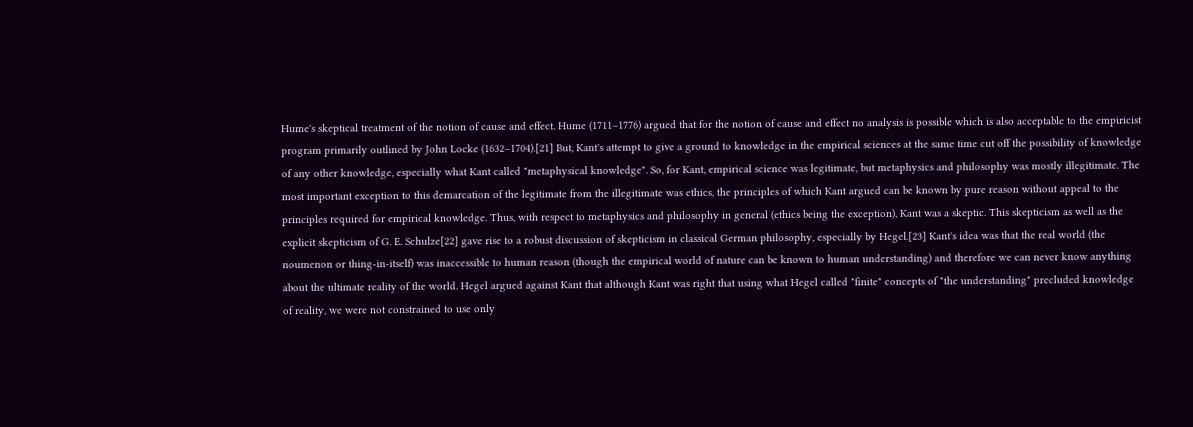Hume's skeptical treatment of the notion of cause and effect. Hume (1711–1776) argued that for the notion of cause and effect no analysis is possible which is also acceptable to the empiricist program primarily outlined by John Locke (1632–1704).[21] But, Kant's attempt to give a ground to knowledge in the empirical sciences at the same time cut off the possibility of knowledge of any other knowledge, especially what Kant called "metaphysical knowledge". So, for Kant, empirical science was legitimate, but metaphysics and philosophy was mostly illegitimate. The most important exception to this demarcation of the legitimate from the illegitimate was ethics, the principles of which Kant argued can be known by pure reason without appeal to the principles required for empirical knowledge. Thus, with respect to metaphysics and philosophy in general (ethics being the exception), Kant was a skeptic. This skepticism as well as the explicit skepticism of G. E. Schulze[22] gave rise to a robust discussion of skepticism in classical German philosophy, especially by Hegel.[23] Kant's idea was that the real world (the noumenon or thing-in-itself) was inaccessible to human reason (though the empirical world of nature can be known to human understanding) and therefore we can never know anything about the ultimate reality of the world. Hegel argued against Kant that although Kant was right that using what Hegel called "finite" concepts of "the understanding" precluded knowledge of reality, we were not constrained to use only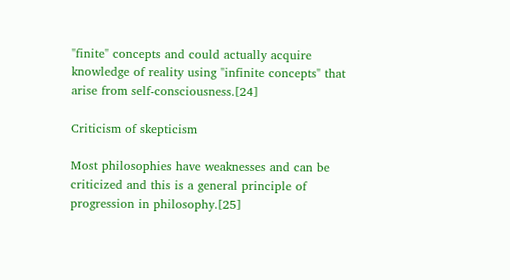"finite" concepts and could actually acquire knowledge of reality using "infinite concepts" that arise from self-consciousness.[24]

Criticism of skepticism

Most philosophies have weaknesses and can be criticized and this is a general principle of progression in philosophy.[25]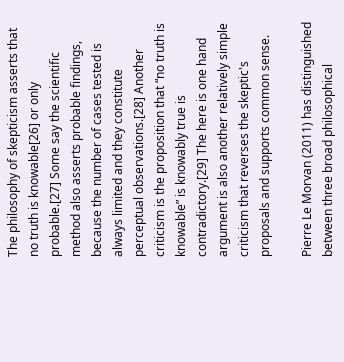The philosophy of skepticism asserts that no truth is knowable[26] or only probable.[27] Some say the scientific method also asserts probable findings, because the number of cases tested is always limited and they constitute perceptual observations.[28] Another criticism is the proposition that “no truth is knowable” is knowably true is contradictory.[29] The here is one hand argument is also another relatively simple criticism that reverses the skeptic's proposals and supports common sense.

Pierre Le Morvan (2011) has distinguished between three broad philosophical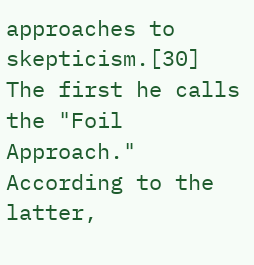approaches to skepticism.[30] The first he calls the "Foil Approach." According to the latter,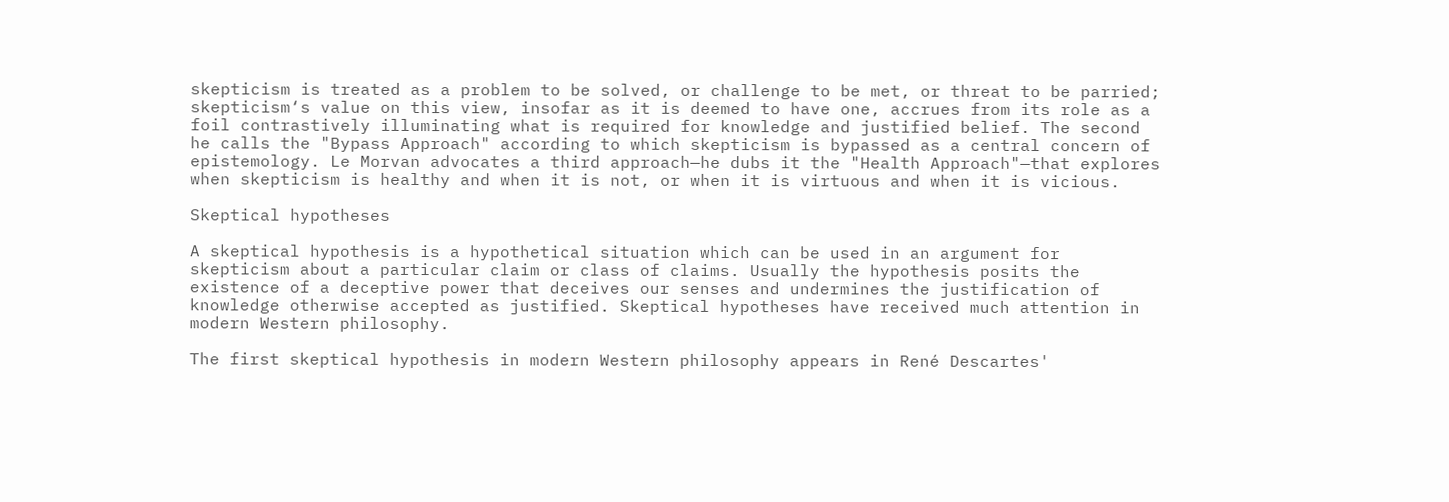skepticism is treated as a problem to be solved, or challenge to be met, or threat to be parried; skepticism‘s value on this view, insofar as it is deemed to have one, accrues from its role as a foil contrastively illuminating what is required for knowledge and justified belief. The second he calls the "Bypass Approach" according to which skepticism is bypassed as a central concern of epistemology. Le Morvan advocates a third approach—he dubs it the "Health Approach"—that explores when skepticism is healthy and when it is not, or when it is virtuous and when it is vicious.

Skeptical hypotheses

A skeptical hypothesis is a hypothetical situation which can be used in an argument for skepticism about a particular claim or class of claims. Usually the hypothesis posits the existence of a deceptive power that deceives our senses and undermines the justification of knowledge otherwise accepted as justified. Skeptical hypotheses have received much attention in modern Western philosophy.

The first skeptical hypothesis in modern Western philosophy appears in René Descartes'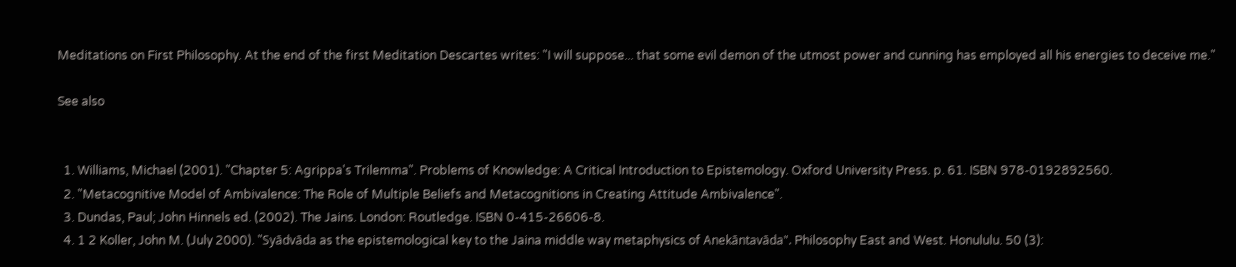Meditations on First Philosophy. At the end of the first Meditation Descartes writes: "I will suppose... that some evil demon of the utmost power and cunning has employed all his energies to deceive me."

See also


  1. Williams, Michael (2001). "Chapter 5: Agrippa's Trilemma". Problems of Knowledge: A Critical Introduction to Epistemology. Oxford University Press. p. 61. ISBN 978-0192892560.
  2. "Metacognitive Model of Ambivalence: The Role of Multiple Beliefs and Metacognitions in Creating Attitude Ambivalence".
  3. Dundas, Paul; John Hinnels ed. (2002). The Jains. London: Routledge. ISBN 0-415-26606-8.
  4. 1 2 Koller, John M. (July 2000). "Syādvāda as the epistemological key to the Jaina middle way metaphysics of Anekāntavāda". Philosophy East and West. Honululu. 50 (3):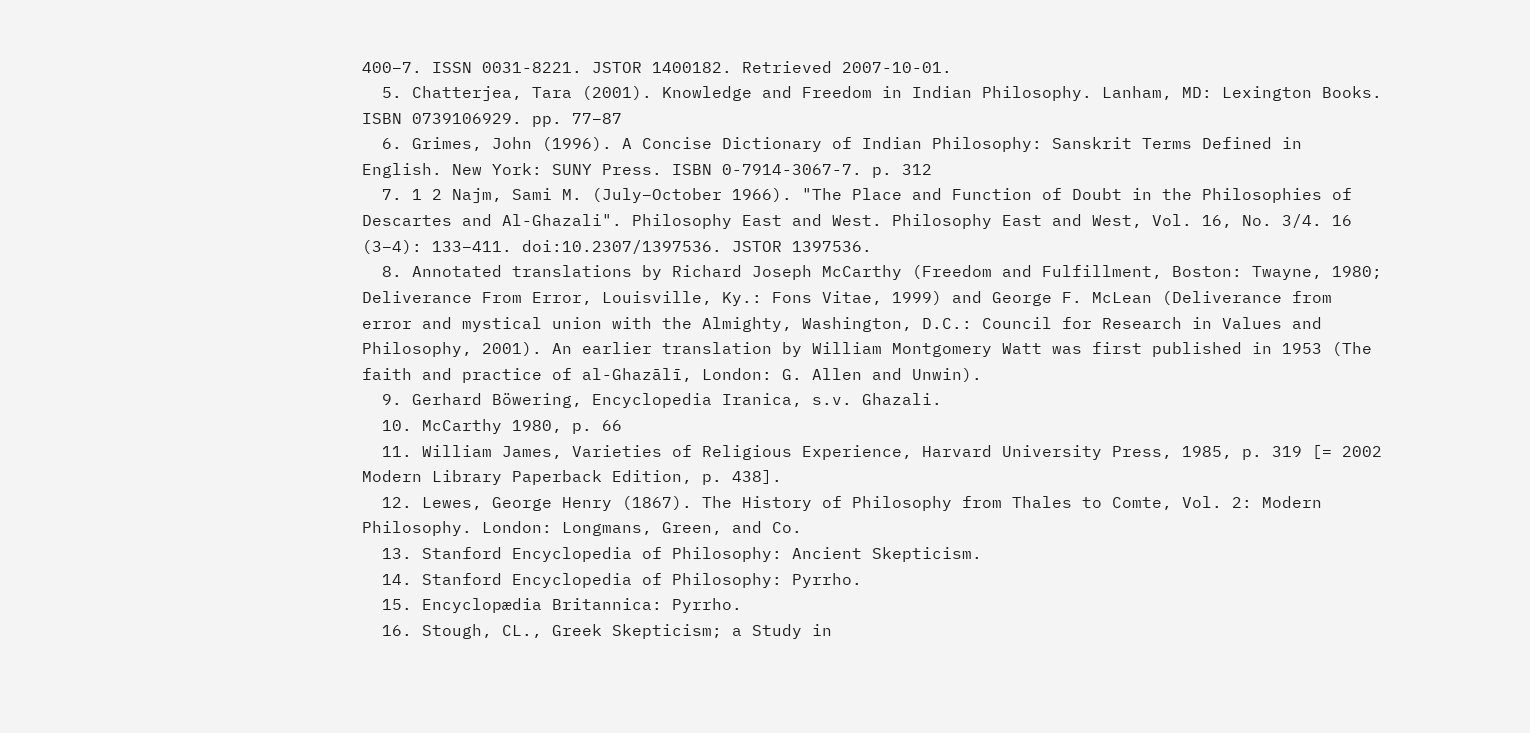400–7. ISSN 0031-8221. JSTOR 1400182. Retrieved 2007-10-01.
  5. Chatterjea, Tara (2001). Knowledge and Freedom in Indian Philosophy. Lanham, MD: Lexington Books. ISBN 0739106929. pp. 77–87
  6. Grimes, John (1996). A Concise Dictionary of Indian Philosophy: Sanskrit Terms Defined in English. New York: SUNY Press. ISBN 0-7914-3067-7. p. 312
  7. 1 2 Najm, Sami M. (July–October 1966). "The Place and Function of Doubt in the Philosophies of Descartes and Al-Ghazali". Philosophy East and West. Philosophy East and West, Vol. 16, No. 3/4. 16 (3–4): 133–411. doi:10.2307/1397536. JSTOR 1397536.
  8. Annotated translations by Richard Joseph McCarthy (Freedom and Fulfillment, Boston: Twayne, 1980; Deliverance From Error, Louisville, Ky.: Fons Vitae, 1999) and George F. McLean (Deliverance from error and mystical union with the Almighty, Washington, D.C.: Council for Research in Values and Philosophy, 2001). An earlier translation by William Montgomery Watt was first published in 1953 (The faith and practice of al-Ghazālī, London: G. Allen and Unwin).
  9. Gerhard Böwering, Encyclopedia Iranica, s.v. Ghazali.
  10. McCarthy 1980, p. 66
  11. William James, Varieties of Religious Experience, Harvard University Press, 1985, p. 319 [= 2002 Modern Library Paperback Edition, p. 438].
  12. Lewes, George Henry (1867). The History of Philosophy from Thales to Comte, Vol. 2: Modern Philosophy. London: Longmans, Green, and Co.
  13. Stanford Encyclopedia of Philosophy: Ancient Skepticism.
  14. Stanford Encyclopedia of Philosophy: Pyrrho.
  15. Encyclopædia Britannica: Pyrrho.
  16. Stough, CL., Greek Skepticism; a Study in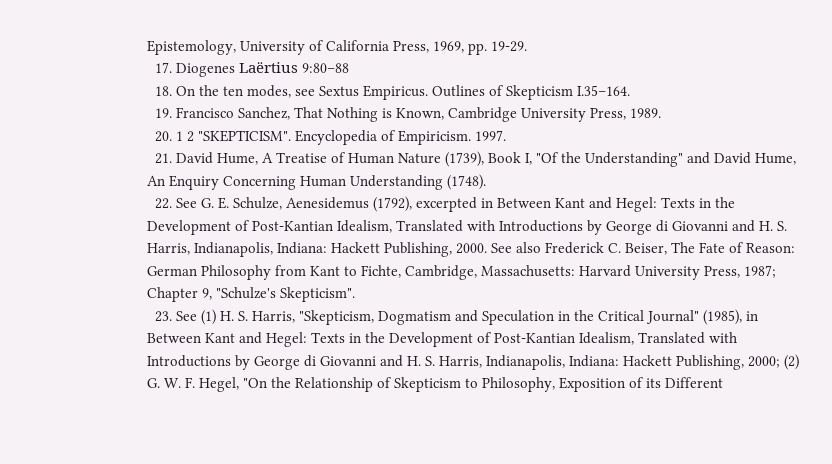Epistemology, University of California Press, 1969, pp. 19-29.
  17. Diogenes Laërtius 9:80–88
  18. On the ten modes, see Sextus Empiricus. Outlines of Skepticism I.35–164.
  19. Francisco Sanchez, That Nothing is Known, Cambridge University Press, 1989.
  20. 1 2 "SKEPTICISM". Encyclopedia of Empiricism. 1997.
  21. David Hume, A Treatise of Human Nature (1739), Book I, "Of the Understanding" and David Hume, An Enquiry Concerning Human Understanding (1748).
  22. See G. E. Schulze, Aenesidemus (1792), excerpted in Between Kant and Hegel: Texts in the Development of Post-Kantian Idealism, Translated with Introductions by George di Giovanni and H. S. Harris, Indianapolis, Indiana: Hackett Publishing, 2000. See also Frederick C. Beiser, The Fate of Reason: German Philosophy from Kant to Fichte, Cambridge, Massachusetts: Harvard University Press, 1987; Chapter 9, "Schulze's Skepticism".
  23. See (1) H. S. Harris, "Skepticism, Dogmatism and Speculation in the Critical Journal" (1985), in Between Kant and Hegel: Texts in the Development of Post-Kantian Idealism, Translated with Introductions by George di Giovanni and H. S. Harris, Indianapolis, Indiana: Hackett Publishing, 2000; (2) G. W. F. Hegel, "On the Relationship of Skepticism to Philosophy, Exposition of its Different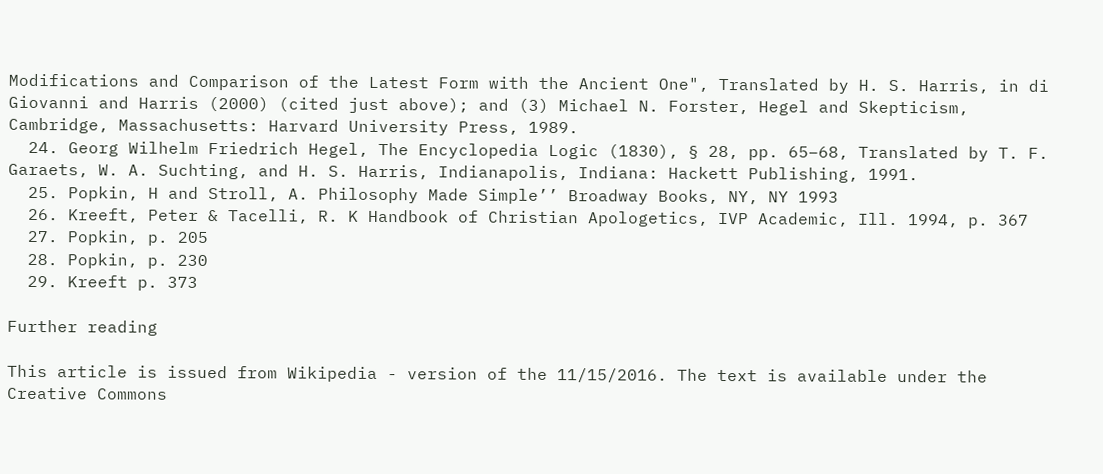Modifications and Comparison of the Latest Form with the Ancient One", Translated by H. S. Harris, in di Giovanni and Harris (2000) (cited just above); and (3) Michael N. Forster, Hegel and Skepticism, Cambridge, Massachusetts: Harvard University Press, 1989.
  24. Georg Wilhelm Friedrich Hegel, The Encyclopedia Logic (1830), § 28, pp. 65–68, Translated by T. F. Garaets, W. A. Suchting, and H. S. Harris, Indianapolis, Indiana: Hackett Publishing, 1991.
  25. Popkin, H and Stroll, A. Philosophy Made Simple’’ Broadway Books, NY, NY 1993
  26. Kreeft, Peter & Tacelli, R. K Handbook of Christian Apologetics, IVP Academic, Ill. 1994, p. 367
  27. Popkin, p. 205
  28. Popkin, p. 230
  29. Kreeft p. 373

Further reading

This article is issued from Wikipedia - version of the 11/15/2016. The text is available under the Creative Commons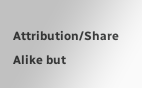Attribution/Share Alike but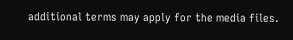additional terms may apply for the media files.